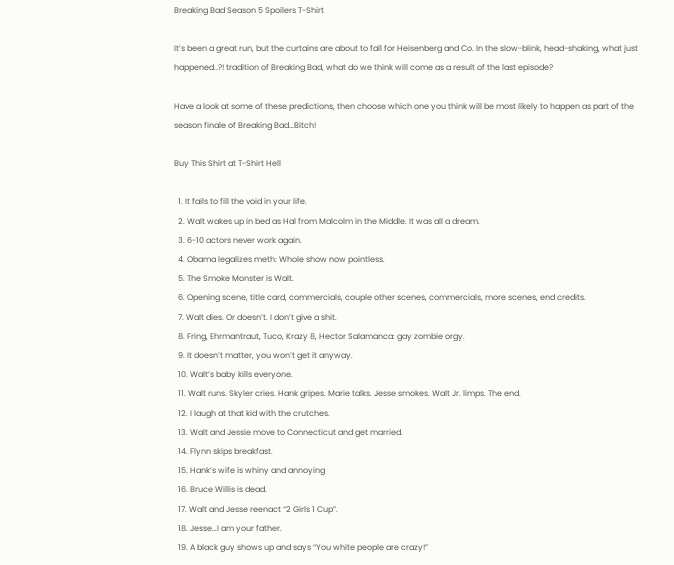Breaking Bad Season 5 Spoilers T-Shirt

It’s been a great run, but the curtains are about to fall for Heisenberg and Co. In the slow-blink, head-shaking, what just happened..?! tradition of Breaking Bad, what do we think will come as a result of the last episode?

Have a look at some of these predictions, then choose which one you think will be most likely to happen as part of the season finale of Breaking Bad…Bitch!

Buy This Shirt at T-Shirt Hell

  1. It fails to fill the void in your life.
  2. Walt wakes up in bed as Hal from Malcolm in the Middle. It was all a dream.
  3. 6-10 actors never work again.
  4. Obama legalizes meth: Whole show now pointless.
  5. The Smoke Monster is Walt.
  6. Opening scene, title card, commercials, couple other scenes, commercials, more scenes, end credits.
  7. Walt dies. Or doesn’t. I don’t give a shit.
  8. Fring, Ehrmantraut, Tuco, Krazy 8, Hector Salamanca: gay zombie orgy.
  9. It doesn’t matter, you won’t get it anyway.
  10. Walt’s baby kills everyone.
  11. Walt runs. Skyler cries. Hank gripes. Marie talks. Jesse smokes. Walt Jr. limps. The end.
  12. I laugh at that kid with the crutches.
  13. Walt and Jessie move to Connecticut and get married.
  14. Flynn skips breakfast.
  15. Hank’s wife is whiny and annoying
  16. Bruce Willis is dead.
  17. Walt and Jesse reenact “2 Girls 1 Cup”.
  18. Jesse…I am your father.
  19. A black guy shows up and says “You white people are crazy!”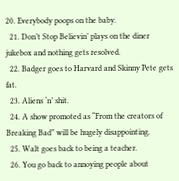20. Everybody poops on the baby.
  21. Don’t Stop Believin’ plays on the diner jukebox and nothing gets resolved.
  22. Badger goes to Harvard and Skinny Pete gets fat.
  23. Aliens ‘n’ shit.
  24. A show promoted as “From the creators of Breaking Bad” will be hugely disappointing.
  25. Walt goes back to being a teacher.
  26. You go back to annoying people about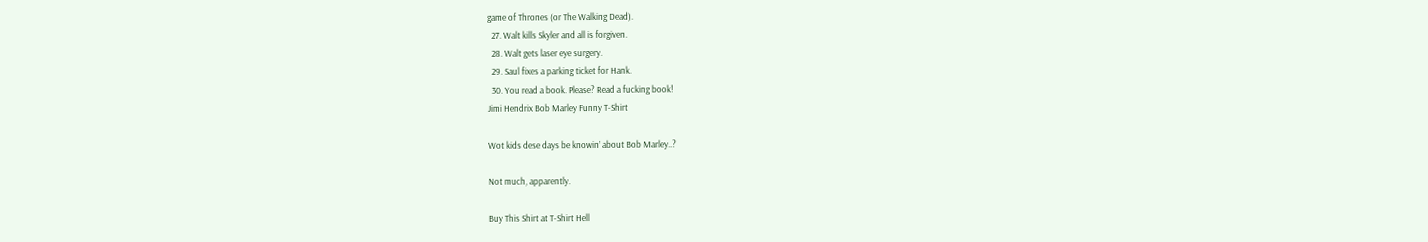game of Thrones (or The Walking Dead).
  27. Walt kills Skyler and all is forgiven.
  28. Walt gets laser eye surgery.
  29. Saul fixes a parking ticket for Hank.
  30. You read a book. Please? Read a fucking book!
Jimi Hendrix Bob Marley Funny T-Shirt

Wot kids dese days be knowin’ about Bob Marley..?

Not much, apparently.

Buy This Shirt at T-Shirt Hell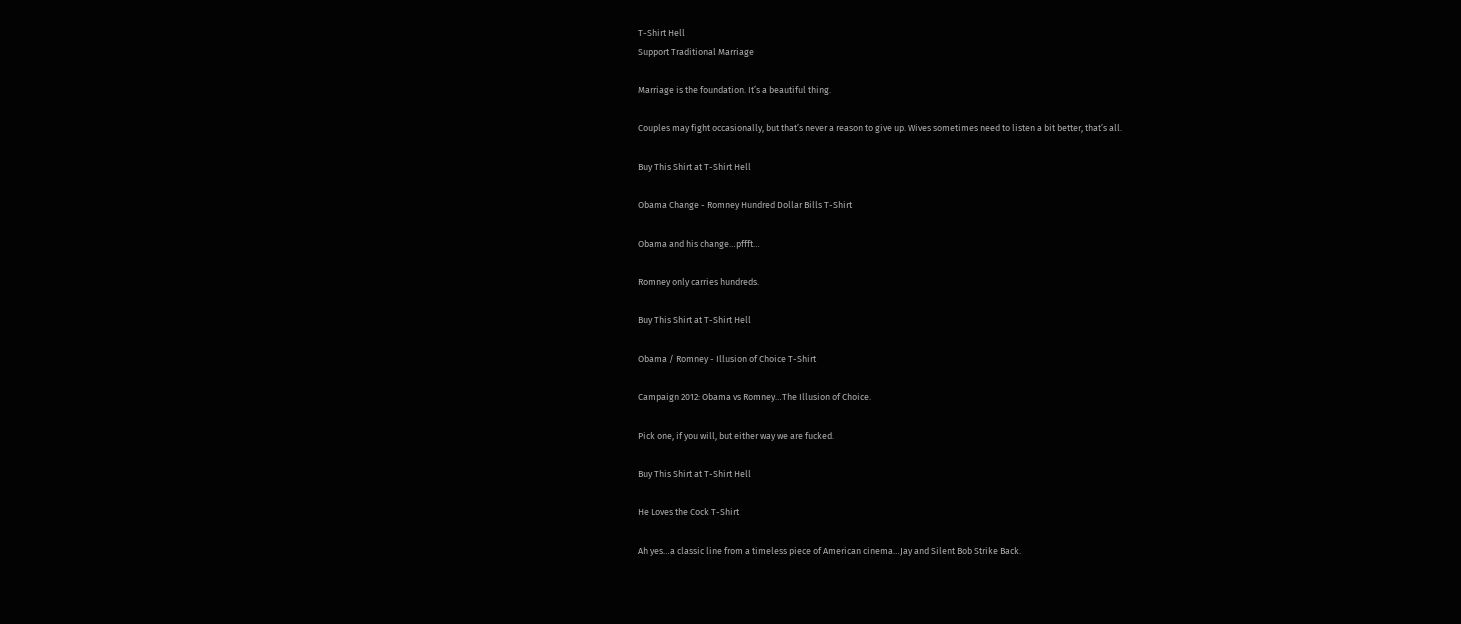T-Shirt Hell
Support Traditional Marriage

Marriage is the foundation. It’s a beautiful thing.

Couples may fight occasionally, but that’s never a reason to give up. Wives sometimes need to listen a bit better, that’s all.

Buy This Shirt at T-Shirt Hell

Obama Change - Romney Hundred Dollar Bills T-Shirt

Obama and his change…pffft…

Romney only carries hundreds.

Buy This Shirt at T-Shirt Hell

Obama / Romney - Illusion of Choice T-Shirt

Campaign 2012: Obama vs Romney…The Illusion of Choice.

Pick one, if you will, but either way we are fucked.

Buy This Shirt at T-Shirt Hell

He Loves the Cock T-Shirt

Ah yes…a classic line from a timeless piece of American cinema…Jay and Silent Bob Strike Back.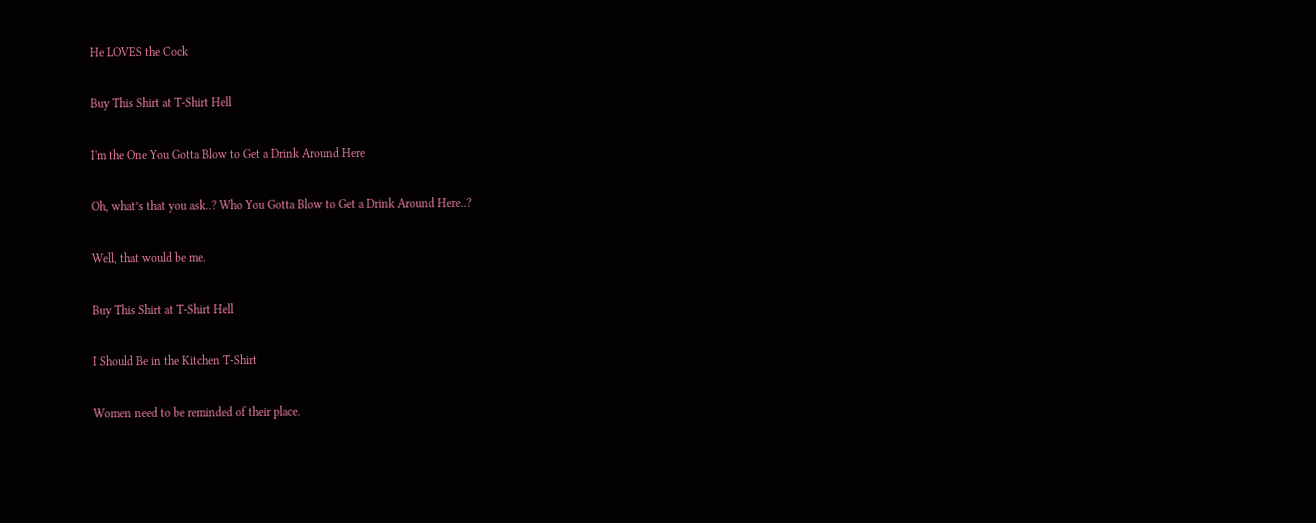He LOVES the Cock

Buy This Shirt at T-Shirt Hell

I'm the One You Gotta Blow to Get a Drink Around Here

Oh, what’s that you ask..? Who You Gotta Blow to Get a Drink Around Here..?

Well, that would be me.

Buy This Shirt at T-Shirt Hell

I Should Be in the Kitchen T-Shirt

Women need to be reminded of their place.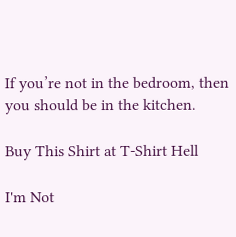If you’re not in the bedroom, then you should be in the kitchen.

Buy This Shirt at T-Shirt Hell

I'm Not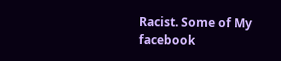Racist. Some of My facebook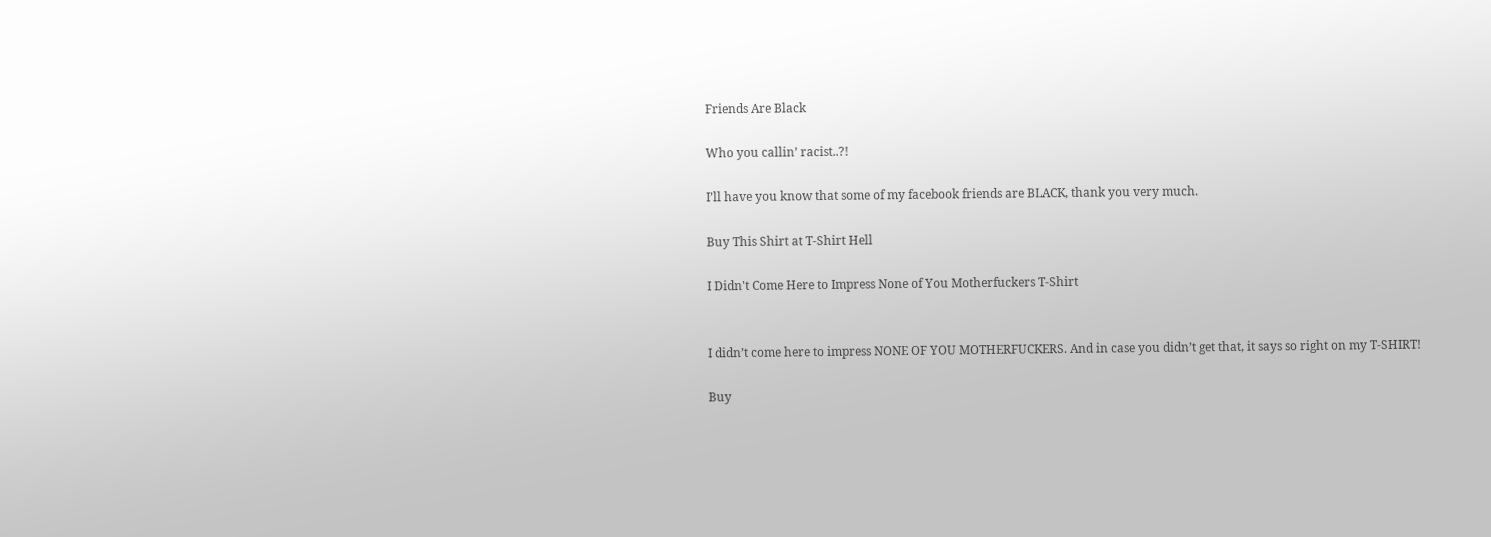Friends Are Black

Who you callin’ racist..?!

I’ll have you know that some of my facebook friends are BLACK, thank you very much.

Buy This Shirt at T-Shirt Hell

I Didn't Come Here to Impress None of You Motherfuckers T-Shirt


I didn’t come here to impress NONE OF YOU MOTHERFUCKERS. And in case you didn’t get that, it says so right on my T-SHIRT!

Buy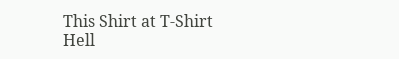This Shirt at T-Shirt Hell